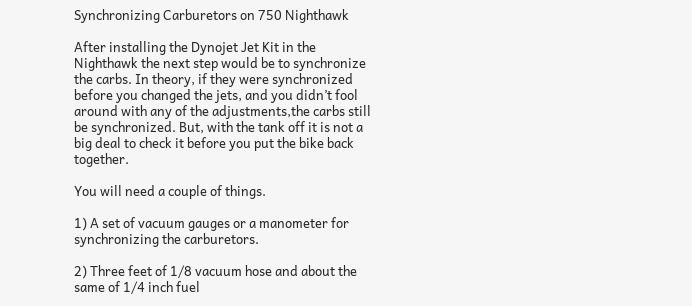Synchronizing Carburetors on 750 Nighthawk

After installing the Dynojet Jet Kit in the Nighthawk the next step would be to synchronize the carbs. In theory, if they were synchronized before you changed the jets, and you didn’t fool around with any of the adjustments,the carbs still be synchronized. But, with the tank off it is not a big deal to check it before you put the bike back together.

You will need a couple of things.

1) A set of vacuum gauges or a manometer for synchronizing the carburetors.

2) Three feet of 1/8 vacuum hose and about the same of 1/4 inch fuel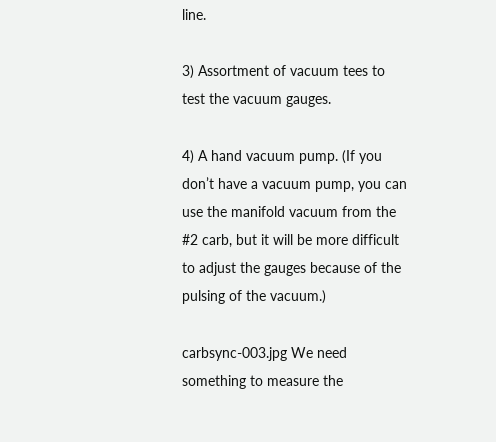line.

3) Assortment of vacuum tees to test the vacuum gauges.

4) A hand vacuum pump. (If you don’t have a vacuum pump, you can use the manifold vacuum from the #2 carb, but it will be more difficult to adjust the gauges because of the pulsing of the vacuum.)

carbsync-003.jpg We need something to measure the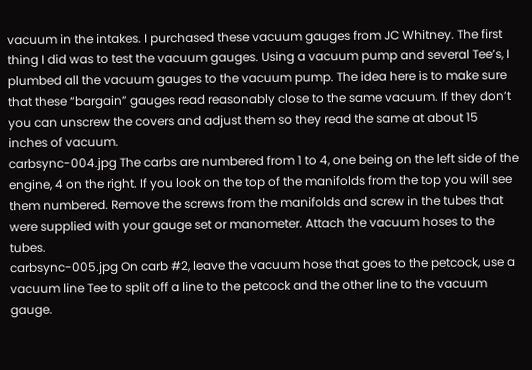vacuum in the intakes. I purchased these vacuum gauges from JC Whitney. The first thing I did was to test the vacuum gauges. Using a vacuum pump and several Tee’s, I plumbed all the vacuum gauges to the vacuum pump. The idea here is to make sure that these “bargain” gauges read reasonably close to the same vacuum. If they don’t you can unscrew the covers and adjust them so they read the same at about 15 inches of vacuum.
carbsync-004.jpg The carbs are numbered from 1 to 4, one being on the left side of the engine, 4 on the right. If you look on the top of the manifolds from the top you will see them numbered. Remove the screws from the manifolds and screw in the tubes that were supplied with your gauge set or manometer. Attach the vacuum hoses to the tubes.
carbsync-005.jpg On carb #2, leave the vacuum hose that goes to the petcock, use a vacuum line Tee to split off a line to the petcock and the other line to the vacuum gauge.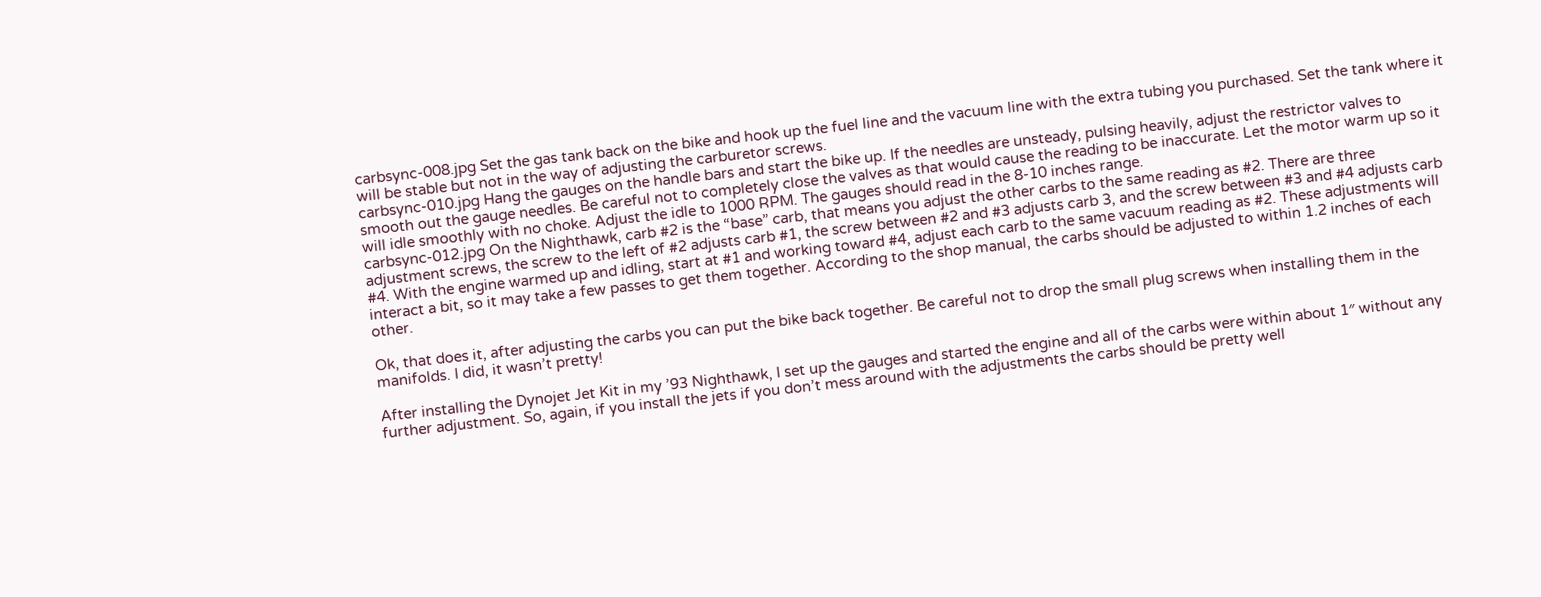carbsync-008.jpg Set the gas tank back on the bike and hook up the fuel line and the vacuum line with the extra tubing you purchased. Set the tank where it will be stable but not in the way of adjusting the carburetor screws.
carbsync-010.jpg Hang the gauges on the handle bars and start the bike up. If the needles are unsteady, pulsing heavily, adjust the restrictor valves to smooth out the gauge needles. Be careful not to completely close the valves as that would cause the reading to be inaccurate. Let the motor warm up so it will idle smoothly with no choke. Adjust the idle to 1000 RPM. The gauges should read in the 8-10 inches range.
carbsync-012.jpg On the Nighthawk, carb #2 is the “base” carb, that means you adjust the other carbs to the same reading as #2. There are three adjustment screws, the screw to the left of #2 adjusts carb #1, the screw between #2 and #3 adjusts carb 3, and the screw between #3 and #4 adjusts carb #4. With the engine warmed up and idling, start at #1 and working toward #4, adjust each carb to the same vacuum reading as #2. These adjustments will interact a bit, so it may take a few passes to get them together. According to the shop manual, the carbs should be adjusted to within 1.2 inches of each other.

Ok, that does it, after adjusting the carbs you can put the bike back together. Be careful not to drop the small plug screws when installing them in the manifolds. I did, it wasn’t pretty!

After installing the Dynojet Jet Kit in my ’93 Nighthawk, I set up the gauges and started the engine and all of the carbs were within about 1″ without any further adjustment. So, again, if you install the jets if you don’t mess around with the adjustments the carbs should be pretty well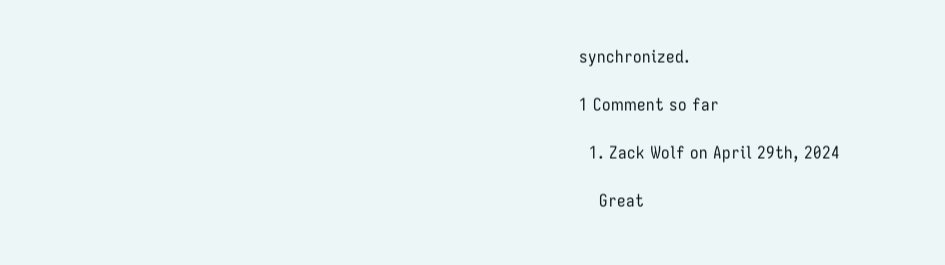synchronized.

1 Comment so far

  1. Zack Wolf on April 29th, 2024

    Great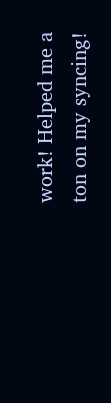work! Helped me a ton on my syncing!